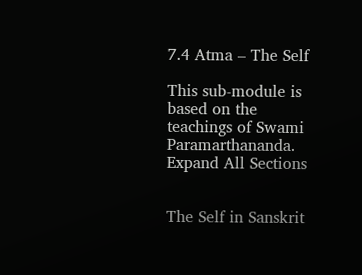7.4 Atma – The Self

This sub-module is based on the teachings of Swami Paramarthananda.
Expand All Sections


The Self in Sanskrit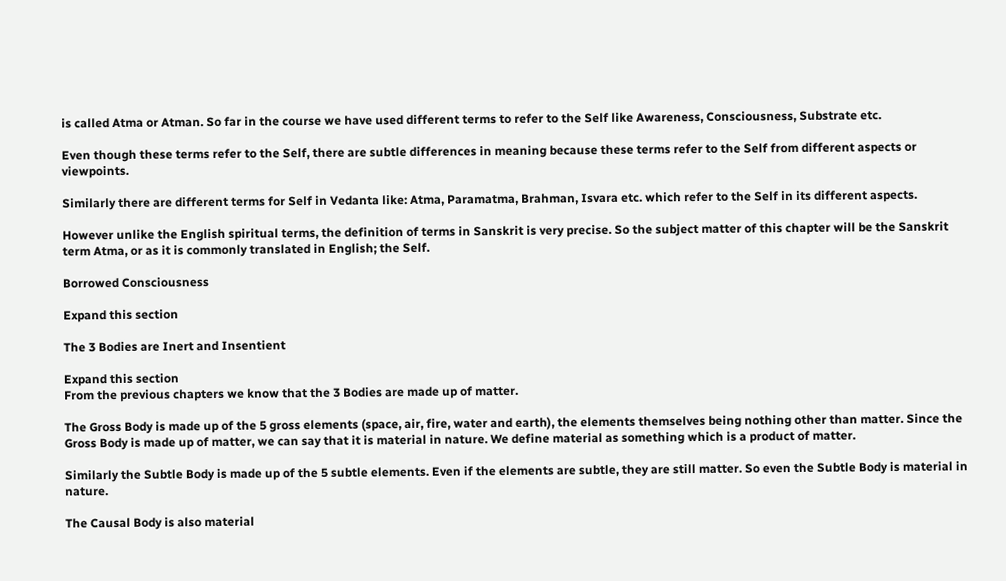is called Atma or Atman. So far in the course we have used different terms to refer to the Self like Awareness, Consciousness, Substrate etc.

Even though these terms refer to the Self, there are subtle differences in meaning because these terms refer to the Self from different aspects or viewpoints.

Similarly there are different terms for Self in Vedanta like: Atma, Paramatma, Brahman, Isvara etc. which refer to the Self in its different aspects.

However unlike the English spiritual terms, the definition of terms in Sanskrit is very precise. So the subject matter of this chapter will be the Sanskrit term Atma, or as it is commonly translated in English; the Self.

Borrowed Consciousness

Expand this section

The 3 Bodies are Inert and Insentient

Expand this section
From the previous chapters we know that the 3 Bodies are made up of matter.

The Gross Body is made up of the 5 gross elements (space, air, fire, water and earth), the elements themselves being nothing other than matter. Since the Gross Body is made up of matter, we can say that it is material in nature. We define material as something which is a product of matter.

Similarly the Subtle Body is made up of the 5 subtle elements. Even if the elements are subtle, they are still matter. So even the Subtle Body is material in nature.

The Causal Body is also material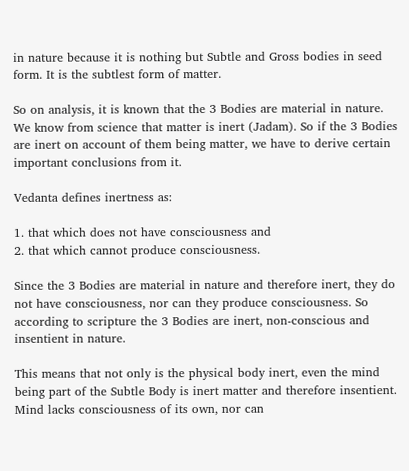in nature because it is nothing but Subtle and Gross bodies in seed form. It is the subtlest form of matter.

So on analysis, it is known that the 3 Bodies are material in nature. We know from science that matter is inert (Jadam). So if the 3 Bodies are inert on account of them being matter, we have to derive certain important conclusions from it.

Vedanta defines inertness as:

1. that which does not have consciousness and
2. that which cannot produce consciousness.

Since the 3 Bodies are material in nature and therefore inert, they do not have consciousness, nor can they produce consciousness. So according to scripture the 3 Bodies are inert, non-conscious and insentient in nature.

This means that not only is the physical body inert, even the mind being part of the Subtle Body is inert matter and therefore insentient. Mind lacks consciousness of its own, nor can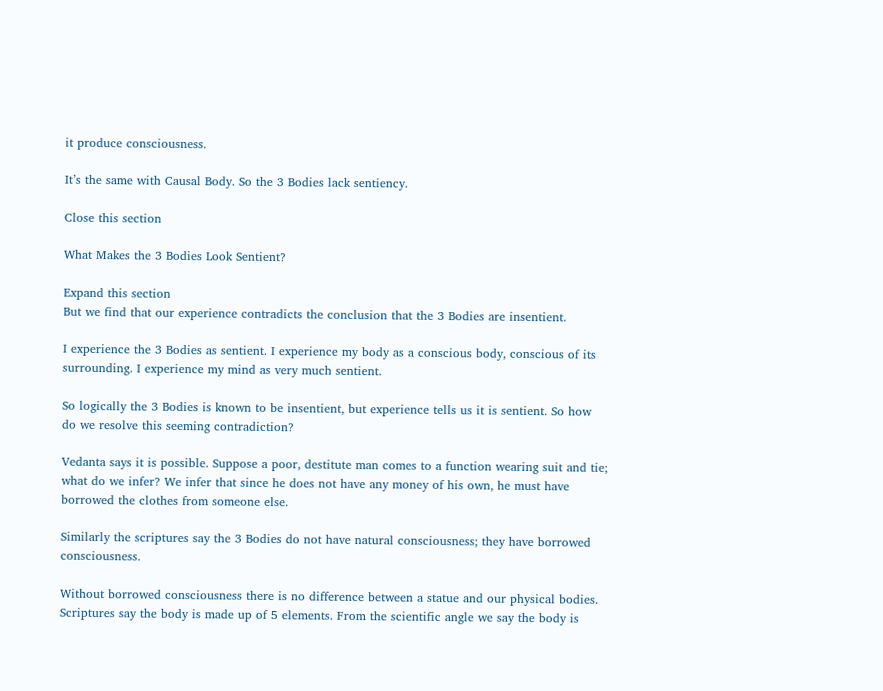it produce consciousness.

It’s the same with Causal Body. So the 3 Bodies lack sentiency.

Close this section

What Makes the 3 Bodies Look Sentient?

Expand this section
But we find that our experience contradicts the conclusion that the 3 Bodies are insentient.

I experience the 3 Bodies as sentient. I experience my body as a conscious body, conscious of its surrounding. I experience my mind as very much sentient.

So logically the 3 Bodies is known to be insentient, but experience tells us it is sentient. So how do we resolve this seeming contradiction?

Vedanta says it is possible. Suppose a poor, destitute man comes to a function wearing suit and tie; what do we infer? We infer that since he does not have any money of his own, he must have borrowed the clothes from someone else.

Similarly the scriptures say the 3 Bodies do not have natural consciousness; they have borrowed consciousness.

Without borrowed consciousness there is no difference between a statue and our physical bodies. Scriptures say the body is made up of 5 elements. From the scientific angle we say the body is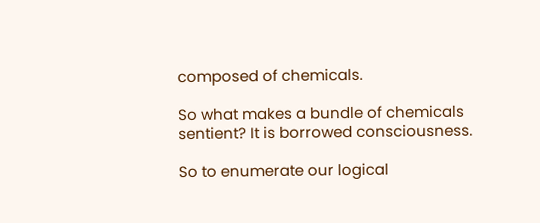composed of chemicals.

So what makes a bundle of chemicals sentient? It is borrowed consciousness.

So to enumerate our logical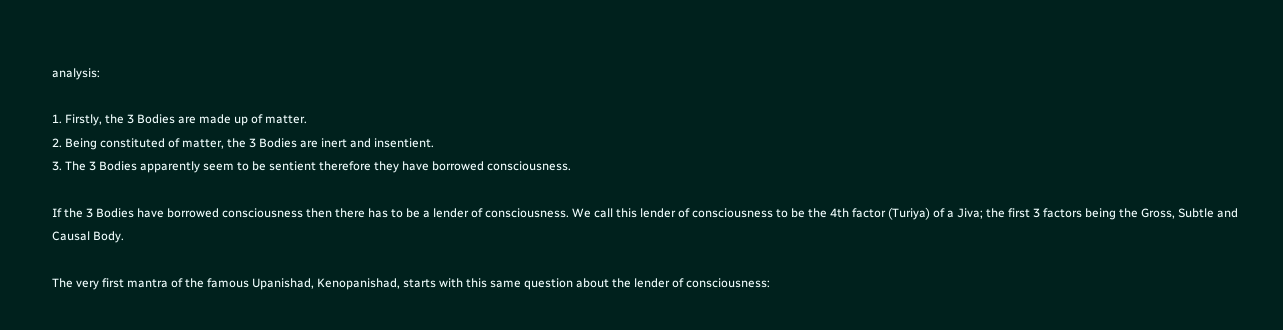analysis:

1. Firstly, the 3 Bodies are made up of matter.
2. Being constituted of matter, the 3 Bodies are inert and insentient.
3. The 3 Bodies apparently seem to be sentient therefore they have borrowed consciousness.

If the 3 Bodies have borrowed consciousness then there has to be a lender of consciousness. We call this lender of consciousness to be the 4th factor (Turiya) of a Jiva; the first 3 factors being the Gross, Subtle and Causal Body.

The very first mantra of the famous Upanishad, Kenopanishad, starts with this same question about the lender of consciousness: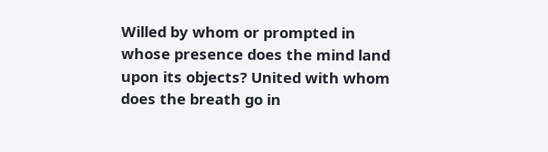Willed by whom or prompted in whose presence does the mind land upon its objects? United with whom does the breath go in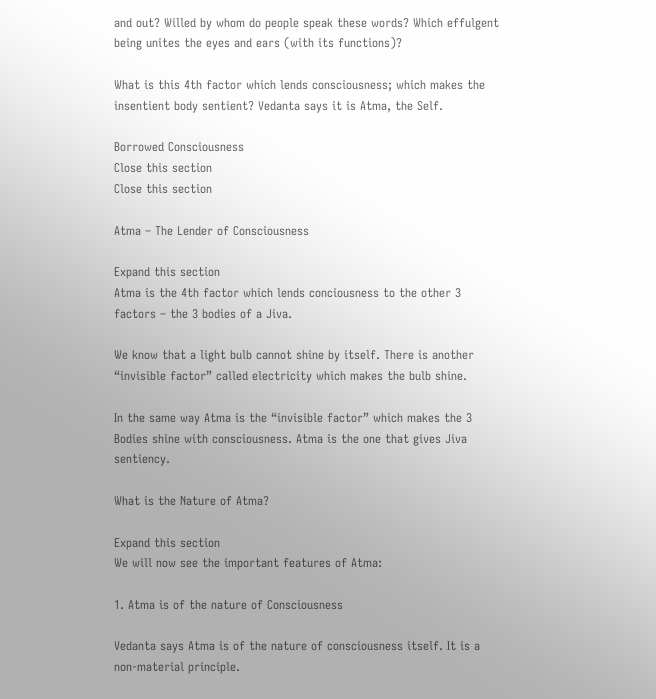and out? Willed by whom do people speak these words? Which effulgent being unites the eyes and ears (with its functions)?

What is this 4th factor which lends consciousness; which makes the insentient body sentient? Vedanta says it is Atma, the Self.

Borrowed Consciousness
Close this section
Close this section

Atma – The Lender of Consciousness

Expand this section
Atma is the 4th factor which lends conciousness to the other 3 factors – the 3 bodies of a Jiva.

We know that a light bulb cannot shine by itself. There is another “invisible factor” called electricity which makes the bulb shine.

In the same way Atma is the “invisible factor” which makes the 3 Bodies shine with consciousness. Atma is the one that gives Jiva sentiency.

What is the Nature of Atma?

Expand this section
We will now see the important features of Atma:

1. Atma is of the nature of Consciousness

Vedanta says Atma is of the nature of consciousness itself. It is a non-material principle.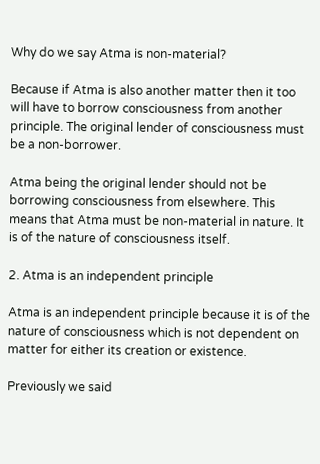Why do we say Atma is non-material?

Because if Atma is also another matter then it too will have to borrow consciousness from another principle. The original lender of consciousness must be a non-borrower.

Atma being the original lender should not be borrowing consciousness from elsewhere. This means that Atma must be non-material in nature. It is of the nature of consciousness itself.

2. Atma is an independent principle

Atma is an independent principle because it is of the nature of consciousness which is not dependent on matter for either its creation or existence.

Previously we said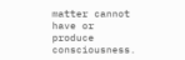matter cannot have or produce consciousness.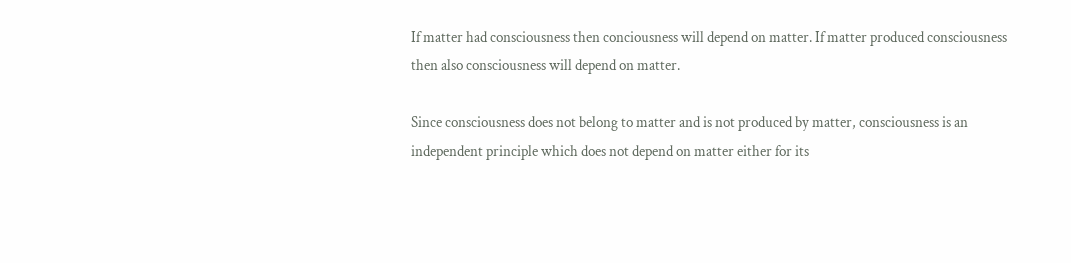If matter had consciousness then conciousness will depend on matter. If matter produced consciousness then also consciousness will depend on matter.

Since consciousness does not belong to matter and is not produced by matter, consciousness is an independent principle which does not depend on matter either for its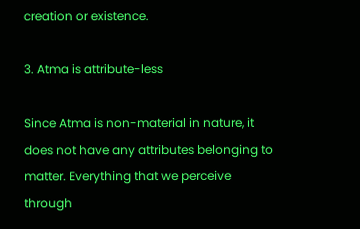creation or existence.

3. Atma is attribute-less

Since Atma is non-material in nature, it does not have any attributes belonging to matter. Everything that we perceive through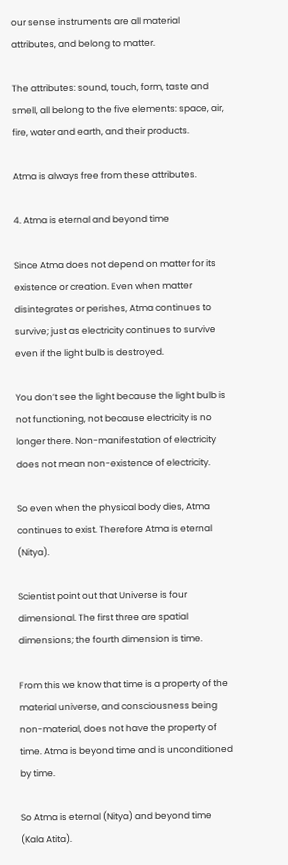our sense instruments are all material attributes, and belong to matter.

The attributes: sound, touch, form, taste and smell, all belong to the five elements: space, air, fire, water and earth, and their products.

Atma is always free from these attributes.

4. Atma is eternal and beyond time

Since Atma does not depend on matter for its existence or creation. Even when matter disintegrates or perishes, Atma continues to survive; just as electricity continues to survive even if the light bulb is destroyed.

You don’t see the light because the light bulb is not functioning, not because electricity is no longer there. Non-manifestation of electricity does not mean non-existence of electricity.

So even when the physical body dies, Atma continues to exist. Therefore Atma is eternal (Nitya).

Scientist point out that Universe is four dimensional. The first three are spatial dimensions; the fourth dimension is time.

From this we know that time is a property of the material universe, and consciousness being non-material, does not have the property of time. Atma is beyond time and is unconditioned by time.

So Atma is eternal (Nitya) and beyond time (Kala Atita).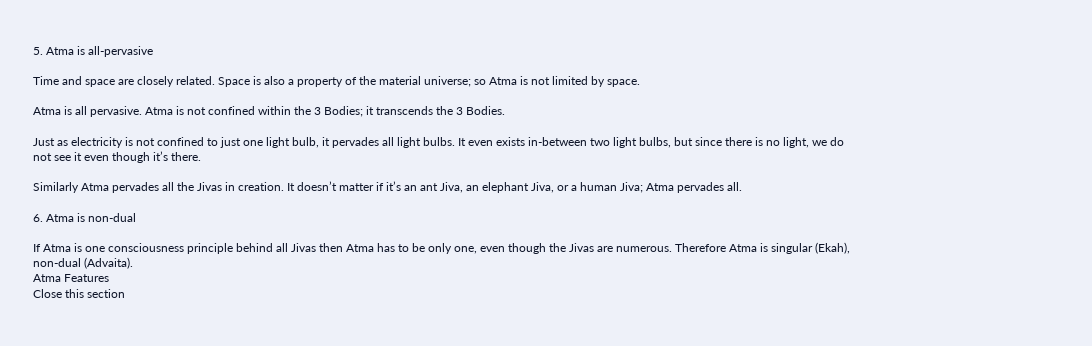5. Atma is all-pervasive

Time and space are closely related. Space is also a property of the material universe; so Atma is not limited by space.

Atma is all pervasive. Atma is not confined within the 3 Bodies; it transcends the 3 Bodies.

Just as electricity is not confined to just one light bulb, it pervades all light bulbs. It even exists in-between two light bulbs, but since there is no light, we do not see it even though it’s there.

Similarly Atma pervades all the Jivas in creation. It doesn’t matter if it’s an ant Jiva, an elephant Jiva, or a human Jiva; Atma pervades all.

6. Atma is non-dual

If Atma is one consciousness principle behind all Jivas then Atma has to be only one, even though the Jivas are numerous. Therefore Atma is singular (Ekah), non-dual (Advaita).
Atma Features
Close this section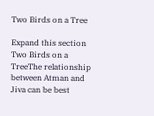Two Birds on a Tree

Expand this section
Two Birds on a TreeThe relationship between Atman and Jiva can be best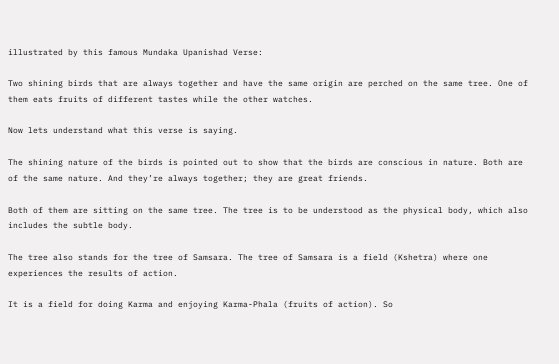illustrated by this famous Mundaka Upanishad Verse:

Two shining birds that are always together and have the same origin are perched on the same tree. One of them eats fruits of different tastes while the other watches.

Now lets understand what this verse is saying.

The shining nature of the birds is pointed out to show that the birds are conscious in nature. Both are of the same nature. And they’re always together; they are great friends.

Both of them are sitting on the same tree. The tree is to be understood as the physical body, which also includes the subtle body.

The tree also stands for the tree of Samsara. The tree of Samsara is a field (Kshetra) where one experiences the results of action.

It is a field for doing Karma and enjoying Karma-Phala (fruits of action). So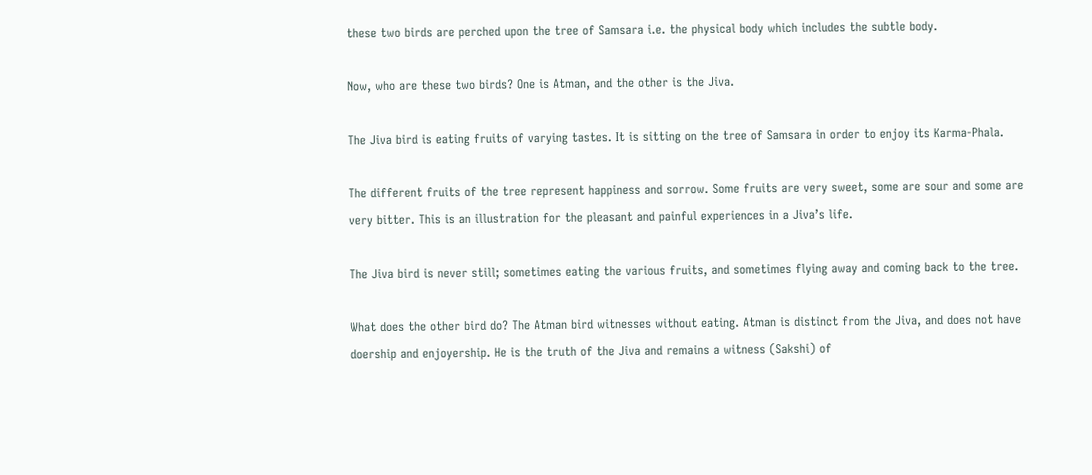these two birds are perched upon the tree of Samsara i.e. the physical body which includes the subtle body.

Now, who are these two birds? One is Atman, and the other is the Jiva.

The Jiva bird is eating fruits of varying tastes. It is sitting on the tree of Samsara in order to enjoy its Karma-Phala.

The different fruits of the tree represent happiness and sorrow. Some fruits are very sweet, some are sour and some are very bitter. This is an illustration for the pleasant and painful experiences in a Jiva’s life.

The Jiva bird is never still; sometimes eating the various fruits, and sometimes flying away and coming back to the tree.

What does the other bird do? The Atman bird witnesses without eating. Atman is distinct from the Jiva, and does not have doership and enjoyership. He is the truth of the Jiva and remains a witness (Sakshi) of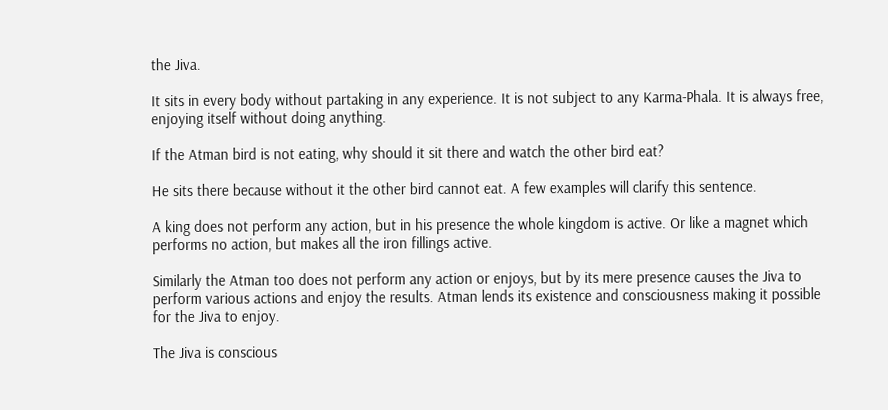the Jiva.

It sits in every body without partaking in any experience. It is not subject to any Karma-Phala. It is always free, enjoying itself without doing anything.

If the Atman bird is not eating, why should it sit there and watch the other bird eat?

He sits there because without it the other bird cannot eat. A few examples will clarify this sentence.

A king does not perform any action, but in his presence the whole kingdom is active. Or like a magnet which performs no action, but makes all the iron fillings active.

Similarly the Atman too does not perform any action or enjoys, but by its mere presence causes the Jiva to perform various actions and enjoy the results. Atman lends its existence and consciousness making it possible for the Jiva to enjoy.

The Jiva is conscious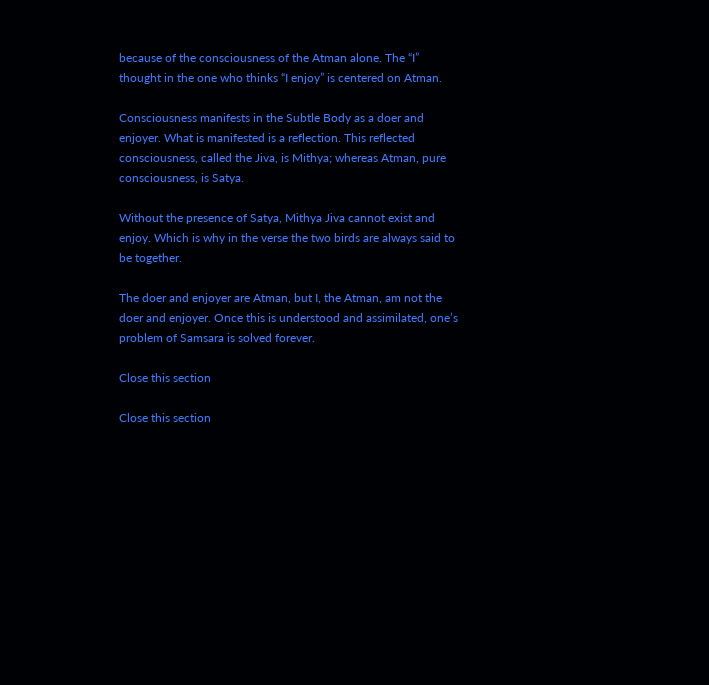because of the consciousness of the Atman alone. The “I” thought in the one who thinks “I enjoy” is centered on Atman.

Consciousness manifests in the Subtle Body as a doer and enjoyer. What is manifested is a reflection. This reflected consciousness, called the Jiva, is Mithya; whereas Atman, pure consciousness, is Satya.

Without the presence of Satya, Mithya Jiva cannot exist and enjoy. Which is why in the verse the two birds are always said to be together.

The doer and enjoyer are Atman, but I, the Atman, am not the doer and enjoyer. Once this is understood and assimilated, one’s problem of Samsara is solved forever.

Close this section

Close this section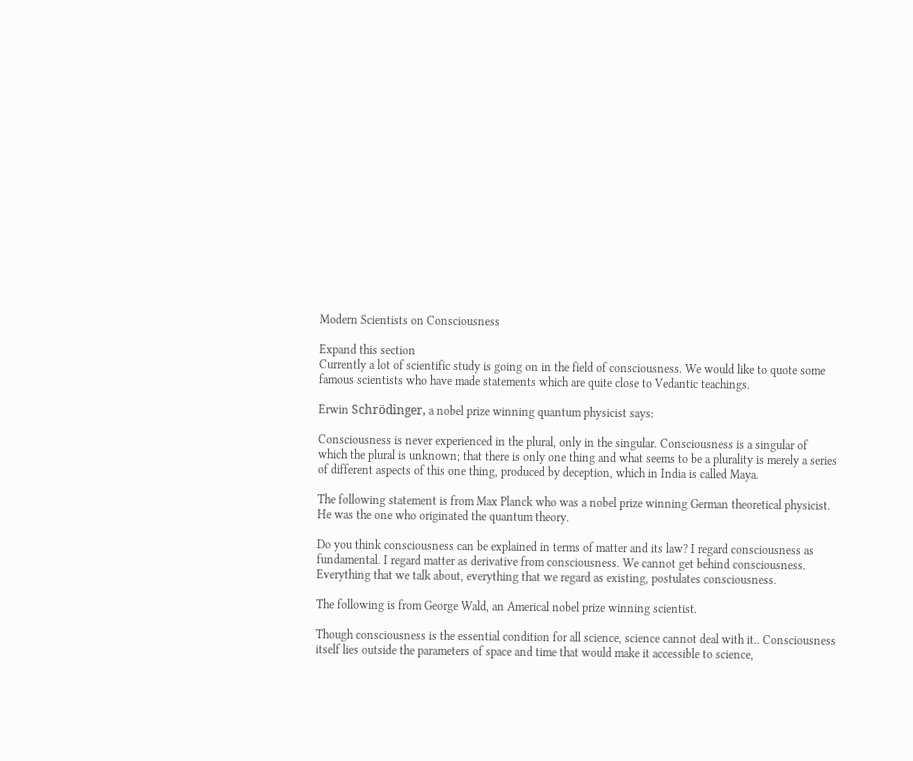Modern Scientists on Consciousness

Expand this section
Currently a lot of scientific study is going on in the field of consciousness. We would like to quote some famous scientists who have made statements which are quite close to Vedantic teachings.

Erwin Schrödinger, a nobel prize winning quantum physicist says:

Consciousness is never experienced in the plural, only in the singular. Consciousness is a singular of which the plural is unknown; that there is only one thing and what seems to be a plurality is merely a series of different aspects of this one thing, produced by deception, which in India is called Maya.

The following statement is from Max Planck who was a nobel prize winning German theoretical physicist. He was the one who originated the quantum theory.

Do you think consciousness can be explained in terms of matter and its law? I regard consciousness as fundamental. I regard matter as derivative from consciousness. We cannot get behind consciousness. Everything that we talk about, everything that we regard as existing, postulates consciousness.

The following is from George Wald, an Americal nobel prize winning scientist.

Though consciousness is the essential condition for all science, science cannot deal with it.. Consciousness itself lies outside the parameters of space and time that would make it accessible to science,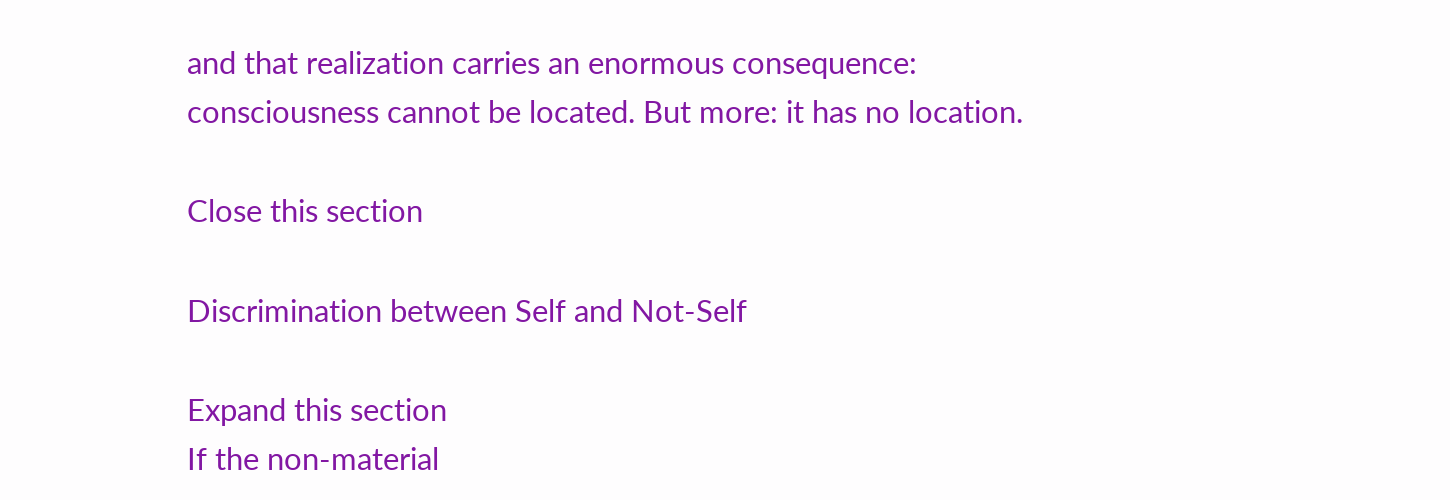and that realization carries an enormous consequence: consciousness cannot be located. But more: it has no location.

Close this section

Discrimination between Self and Not-Self

Expand this section
If the non-material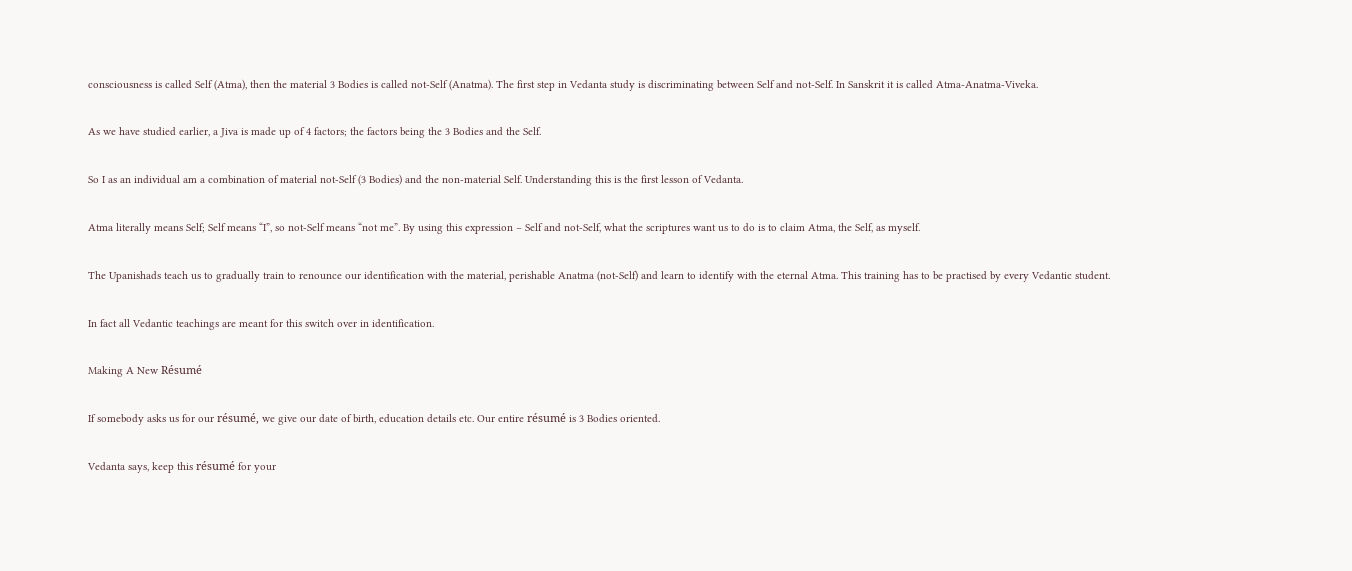consciousness is called Self (Atma), then the material 3 Bodies is called not-Self (Anatma). The first step in Vedanta study is discriminating between Self and not-Self. In Sanskrit it is called Atma-Anatma-Viveka.

As we have studied earlier, a Jiva is made up of 4 factors; the factors being the 3 Bodies and the Self.

So I as an individual am a combination of material not-Self (3 Bodies) and the non-material Self. Understanding this is the first lesson of Vedanta.

Atma literally means Self; Self means “I”, so not-Self means “not me”. By using this expression – Self and not-Self, what the scriptures want us to do is to claim Atma, the Self, as myself.

The Upanishads teach us to gradually train to renounce our identification with the material, perishable Anatma (not-Self) and learn to identify with the eternal Atma. This training has to be practised by every Vedantic student.

In fact all Vedantic teachings are meant for this switch over in identification.

Making A New Résumé

If somebody asks us for our résumé, we give our date of birth, education details etc. Our entire résumé is 3 Bodies oriented.

Vedanta says, keep this résumé for your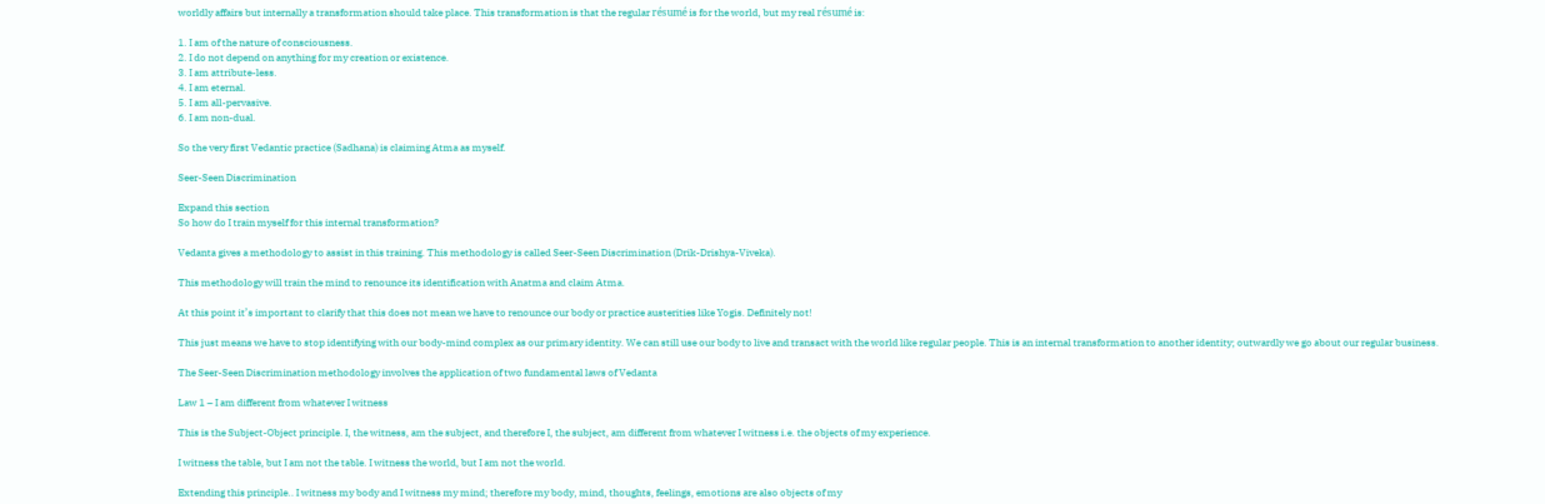worldly affairs but internally a transformation should take place. This transformation is that the regular résumé is for the world, but my real résumé is:

1. I am of the nature of consciousness.
2. I do not depend on anything for my creation or existence.
3. I am attribute-less.
4. I am eternal.
5. I am all-pervasive.
6. I am non-dual.

So the very first Vedantic practice (Sadhana) is claiming Atma as myself.

Seer-Seen Discrimination

Expand this section
So how do I train myself for this internal transformation?

Vedanta gives a methodology to assist in this training. This methodology is called Seer-Seen Discrimination (Drik-Drishya-Viveka).

This methodology will train the mind to renounce its identification with Anatma and claim Atma.

At this point it’s important to clarify that this does not mean we have to renounce our body or practice austerities like Yogis. Definitely not!

This just means we have to stop identifying with our body-mind complex as our primary identity. We can still use our body to live and transact with the world like regular people. This is an internal transformation to another identity; outwardly we go about our regular business.

The Seer-Seen Discrimination methodology involves the application of two fundamental laws of Vedanta

Law 1 – I am different from whatever I witness

This is the Subject-Object principle. I, the witness, am the subject, and therefore I, the subject, am different from whatever I witness i.e. the objects of my experience.

I witness the table, but I am not the table. I witness the world, but I am not the world.

Extending this principle.. I witness my body and I witness my mind; therefore my body, mind, thoughts, feelings, emotions are also objects of my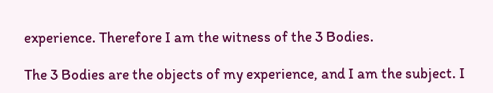experience. Therefore I am the witness of the 3 Bodies.

The 3 Bodies are the objects of my experience, and I am the subject. I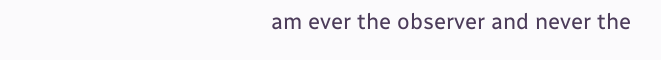am ever the observer and never the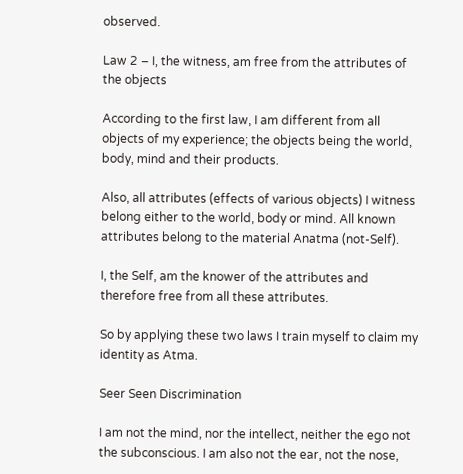observed.

Law 2 – I, the witness, am free from the attributes of the objects

According to the first law, I am different from all objects of my experience; the objects being the world, body, mind and their products.

Also, all attributes (effects of various objects) I witness belong either to the world, body or mind. All known attributes belong to the material Anatma (not-Self).

I, the Self, am the knower of the attributes and therefore free from all these attributes.

So by applying these two laws I train myself to claim my identity as Atma.

Seer Seen Discrimination

I am not the mind, nor the intellect, neither the ego not the subconscious. I am also not the ear, not the nose,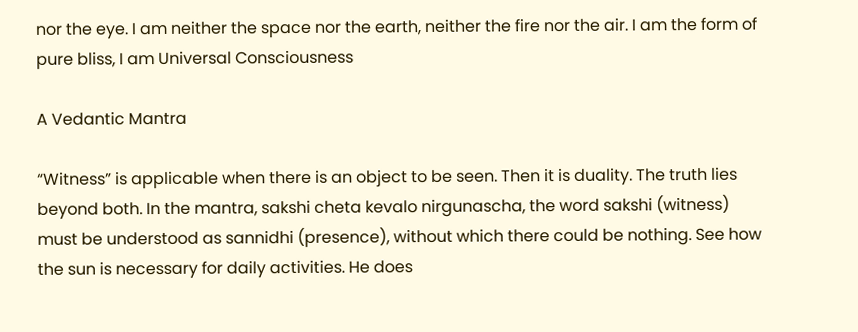nor the eye. I am neither the space nor the earth, neither the fire nor the air. I am the form of pure bliss, I am Universal Consciousness

A Vedantic Mantra

“Witness” is applicable when there is an object to be seen. Then it is duality. The truth lies beyond both. In the mantra, sakshi cheta kevalo nirgunascha, the word sakshi (witness) must be understood as sannidhi (presence), without which there could be nothing. See how the sun is necessary for daily activities. He does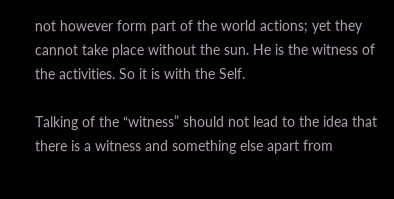not however form part of the world actions; yet they cannot take place without the sun. He is the witness of the activities. So it is with the Self.

Talking of the “witness” should not lead to the idea that there is a witness and something else apart from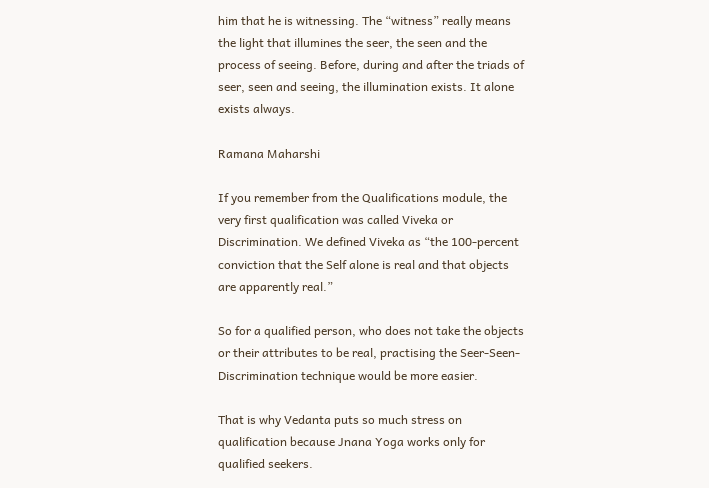him that he is witnessing. The “witness” really means the light that illumines the seer, the seen and the process of seeing. Before, during and after the triads of seer, seen and seeing, the illumination exists. It alone exists always.

Ramana Maharshi

If you remember from the Qualifications module, the very first qualification was called Viveka or Discrimination. We defined Viveka as “the 100-percent conviction that the Self alone is real and that objects are apparently real.”

So for a qualified person, who does not take the objects or their attributes to be real, practising the Seer-Seen-Discrimination technique would be more easier.

That is why Vedanta puts so much stress on qualification because Jnana Yoga works only for qualified seekers.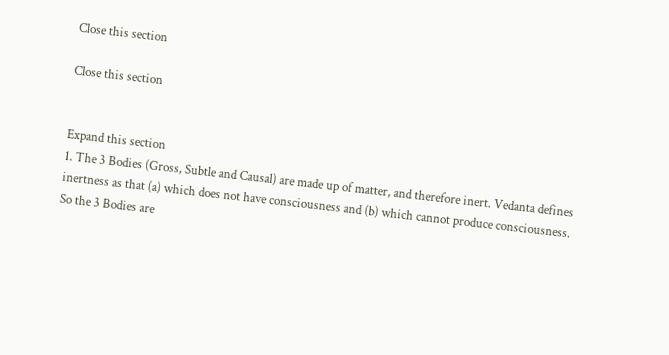Close this section

Close this section


Expand this section
1. The 3 Bodies (Gross, Subtle and Causal) are made up of matter, and therefore inert. Vedanta defines inertness as that (a) which does not have consciousness and (b) which cannot produce consciousness. So the 3 Bodies are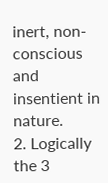inert, non-conscious and insentient in nature.
2. Logically the 3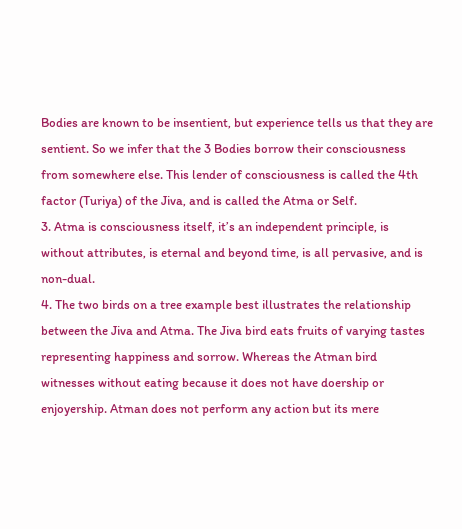Bodies are known to be insentient, but experience tells us that they are sentient. So we infer that the 3 Bodies borrow their consciousness from somewhere else. This lender of consciousness is called the 4th factor (Turiya) of the Jiva, and is called the Atma or Self.
3. Atma is consciousness itself, it’s an independent principle, is without attributes, is eternal and beyond time, is all pervasive, and is non-dual.
4. The two birds on a tree example best illustrates the relationship between the Jiva and Atma. The Jiva bird eats fruits of varying tastes representing happiness and sorrow. Whereas the Atman bird witnesses without eating because it does not have doership or enjoyership. Atman does not perform any action but its mere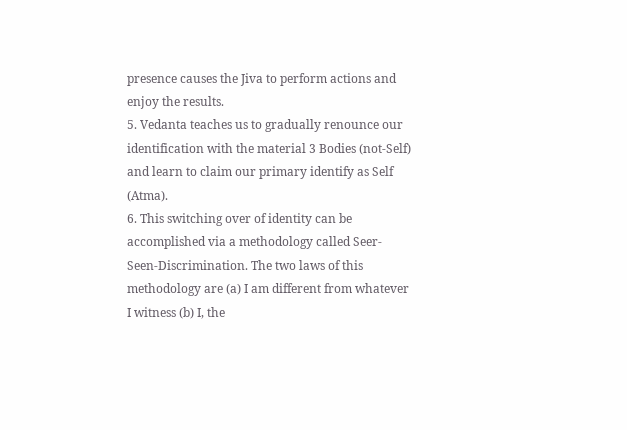presence causes the Jiva to perform actions and enjoy the results.
5. Vedanta teaches us to gradually renounce our identification with the material 3 Bodies (not-Self) and learn to claim our primary identify as Self (Atma).
6. This switching over of identity can be accomplished via a methodology called Seer-Seen-Discrimination. The two laws of this methodology are (a) I am different from whatever I witness (b) I, the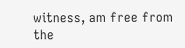witness, am free from the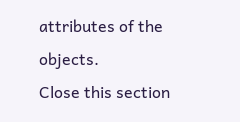attributes of the objects.
Close this section